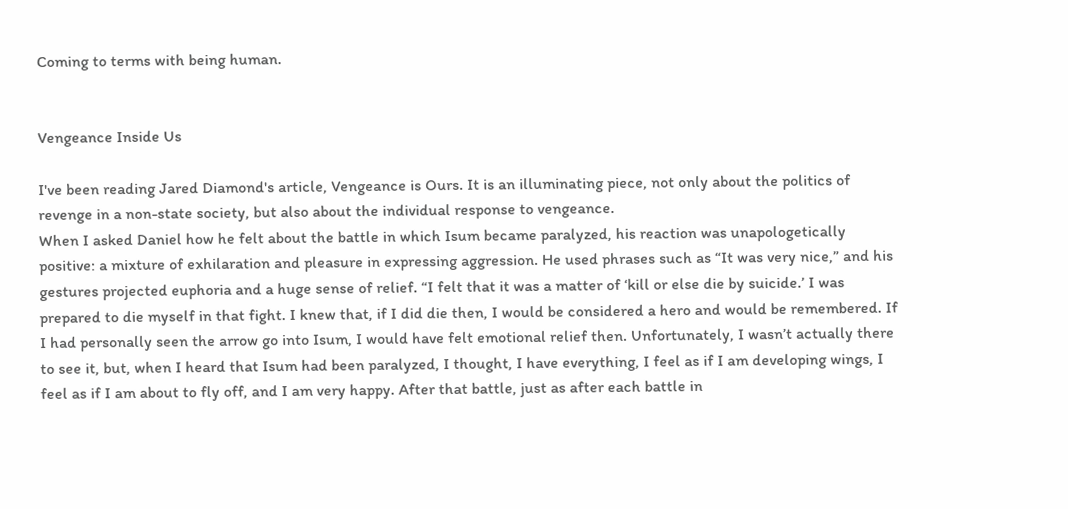Coming to terms with being human.


Vengeance Inside Us

I've been reading Jared Diamond's article, Vengeance is Ours. It is an illuminating piece, not only about the politics of revenge in a non-state society, but also about the individual response to vengeance.
When I asked Daniel how he felt about the battle in which Isum became paralyzed, his reaction was unapologetically positive: a mixture of exhilaration and pleasure in expressing aggression. He used phrases such as “It was very nice,” and his gestures projected euphoria and a huge sense of relief. “I felt that it was a matter of ‘kill or else die by suicide.’ I was prepared to die myself in that fight. I knew that, if I did die then, I would be considered a hero and would be remembered. If I had personally seen the arrow go into Isum, I would have felt emotional relief then. Unfortunately, I wasn’t actually there to see it, but, when I heard that Isum had been paralyzed, I thought, I have everything, I feel as if I am developing wings, I feel as if I am about to fly off, and I am very happy. After that battle, just as after each battle in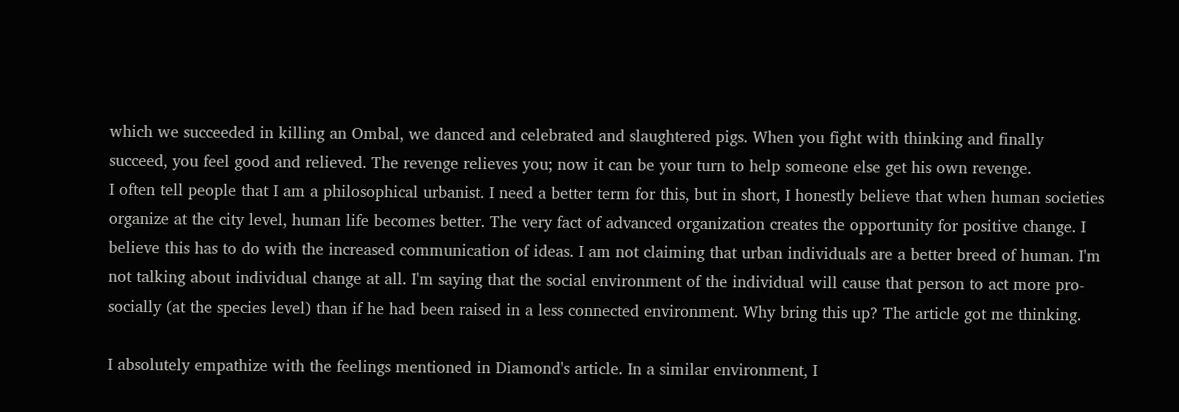which we succeeded in killing an Ombal, we danced and celebrated and slaughtered pigs. When you fight with thinking and finally succeed, you feel good and relieved. The revenge relieves you; now it can be your turn to help someone else get his own revenge.
I often tell people that I am a philosophical urbanist. I need a better term for this, but in short, I honestly believe that when human societies organize at the city level, human life becomes better. The very fact of advanced organization creates the opportunity for positive change. I believe this has to do with the increased communication of ideas. I am not claiming that urban individuals are a better breed of human. I'm not talking about individual change at all. I'm saying that the social environment of the individual will cause that person to act more pro-socially (at the species level) than if he had been raised in a less connected environment. Why bring this up? The article got me thinking.

I absolutely empathize with the feelings mentioned in Diamond's article. In a similar environment, I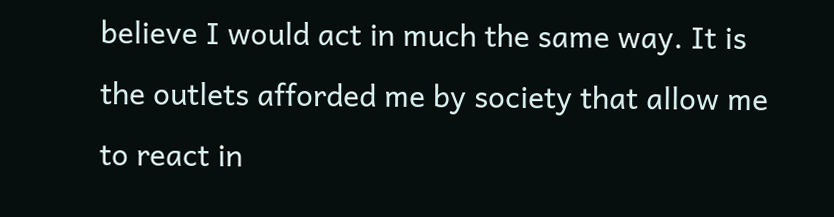believe I would act in much the same way. It is the outlets afforded me by society that allow me to react in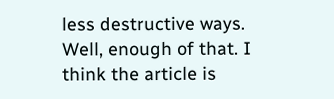less destructive ways. Well, enough of that. I think the article is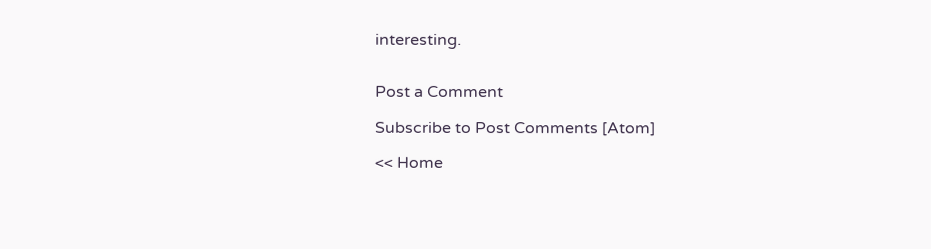interesting.


Post a Comment

Subscribe to Post Comments [Atom]

<< Home